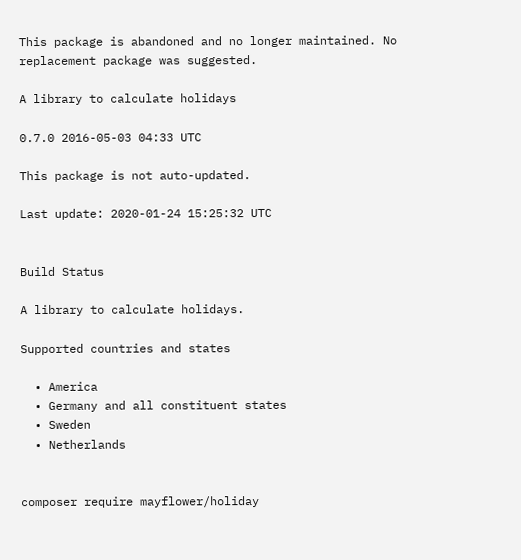This package is abandoned and no longer maintained. No replacement package was suggested.

A library to calculate holidays

0.7.0 2016-05-03 04:33 UTC

This package is not auto-updated.

Last update: 2020-01-24 15:25:32 UTC


Build Status

A library to calculate holidays.

Supported countries and states

  • America
  • Germany and all constituent states
  • Sweden
  • Netherlands


composer require mayflower/holiday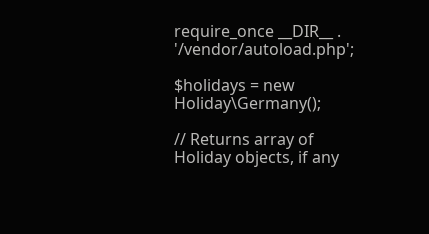require_once __DIR__ . '/vendor/autoload.php';

$holidays = new Holiday\Germany();

// Returns array of Holiday objects, if any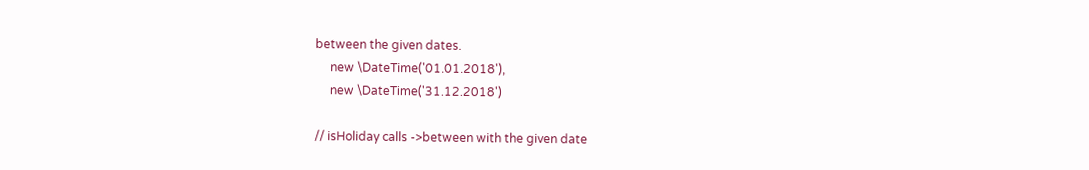between the given dates.
     new \DateTime('01.01.2018'),
     new \DateTime('31.12.2018')

// isHoliday calls ->between with the given date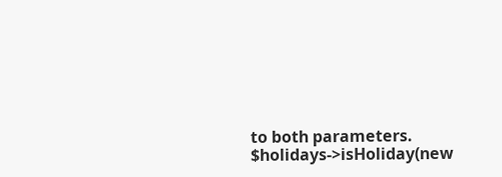to both parameters.
$holidays->isHoliday(new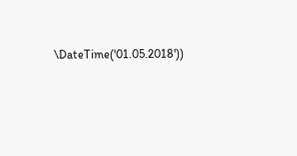\DateTime('01.05.2018'))